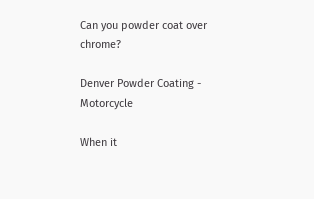Can you powder coat over chrome?

Denver Powder Coating - Motorcycle

When it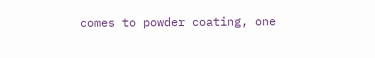comes to powder coating, one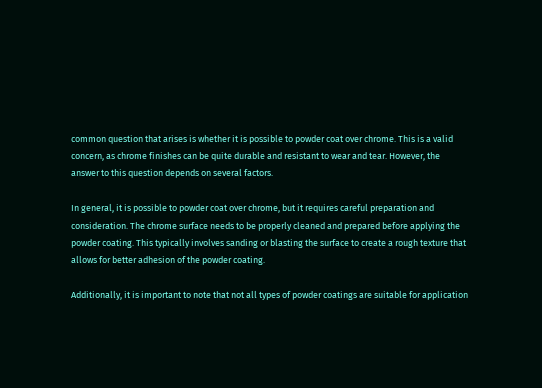common question that arises is whether it is possible to powder coat over chrome. This is a valid concern, as chrome finishes can be quite durable and resistant to wear and tear. However, the answer to this question depends on several factors.

In general, it is possible to powder coat over chrome, but it requires careful preparation and consideration. The chrome surface needs to be properly cleaned and prepared before applying the powder coating. This typically involves sanding or blasting the surface to create a rough texture that allows for better adhesion of the powder coating.

Additionally, it is important to note that not all types of powder coatings are suitable for application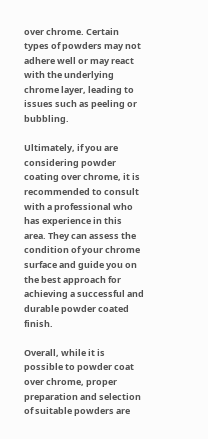over chrome. Certain types of powders may not adhere well or may react with the underlying chrome layer, leading to issues such as peeling or bubbling.

Ultimately, if you are considering powder coating over chrome, it is recommended to consult with a professional who has experience in this area. They can assess the condition of your chrome surface and guide you on the best approach for achieving a successful and durable powder coated finish.

Overall, while it is possible to powder coat over chrome, proper preparation and selection of suitable powders are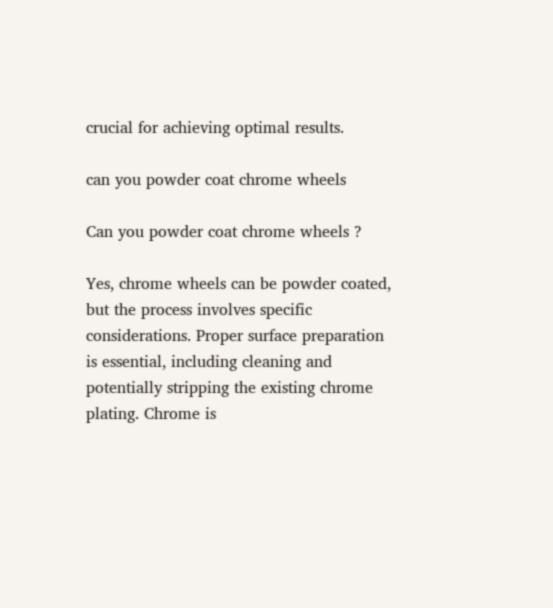crucial for achieving optimal results.

can you powder coat chrome wheels

Can you powder coat chrome wheels ?

Yes, chrome wheels can be powder coated, but the process involves specific considerations. Proper surface preparation is essential, including cleaning and potentially stripping the existing chrome plating. Chrome is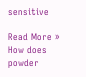sensitive

Read More »
How does powder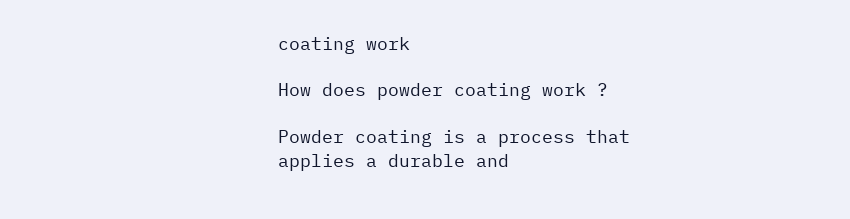coating work

How does powder coating work ?

Powder coating is a process that applies a durable and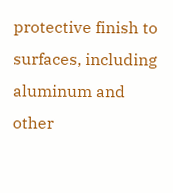protective finish to surfaces, including aluminum and other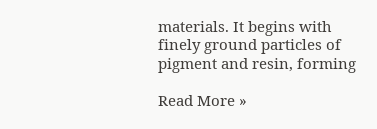materials. It begins with finely ground particles of pigment and resin, forming

Read More »